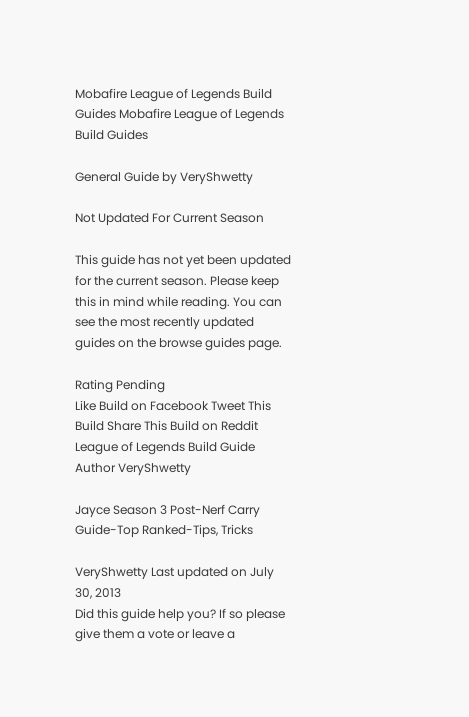Mobafire League of Legends Build Guides Mobafire League of Legends Build Guides

General Guide by VeryShwetty

Not Updated For Current Season

This guide has not yet been updated for the current season. Please keep this in mind while reading. You can see the most recently updated guides on the browse guides page.

Rating Pending
Like Build on Facebook Tweet This Build Share This Build on Reddit
League of Legends Build Guide Author VeryShwetty

Jayce Season 3 Post-Nerf Carry Guide-Top Ranked-Tips, Tricks

VeryShwetty Last updated on July 30, 2013
Did this guide help you? If so please give them a vote or leave a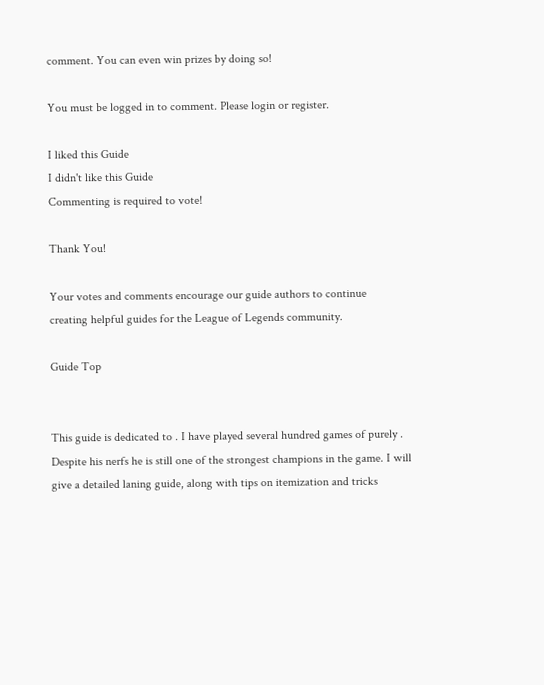comment. You can even win prizes by doing so!

You must be logged in to comment. Please login or register.

I liked this Guide
I didn't like this Guide
Commenting is required to vote!

Thank You!

Your votes and comments encourage our guide authors to continue
creating helpful guides for the League of Legends community.

Guide Top


This guide is dedicated to . I have played several hundred games of purely . Despite his nerfs he is still one of the strongest champions in the game. I will give a detailed laning guide, along with tips on itemization and tricks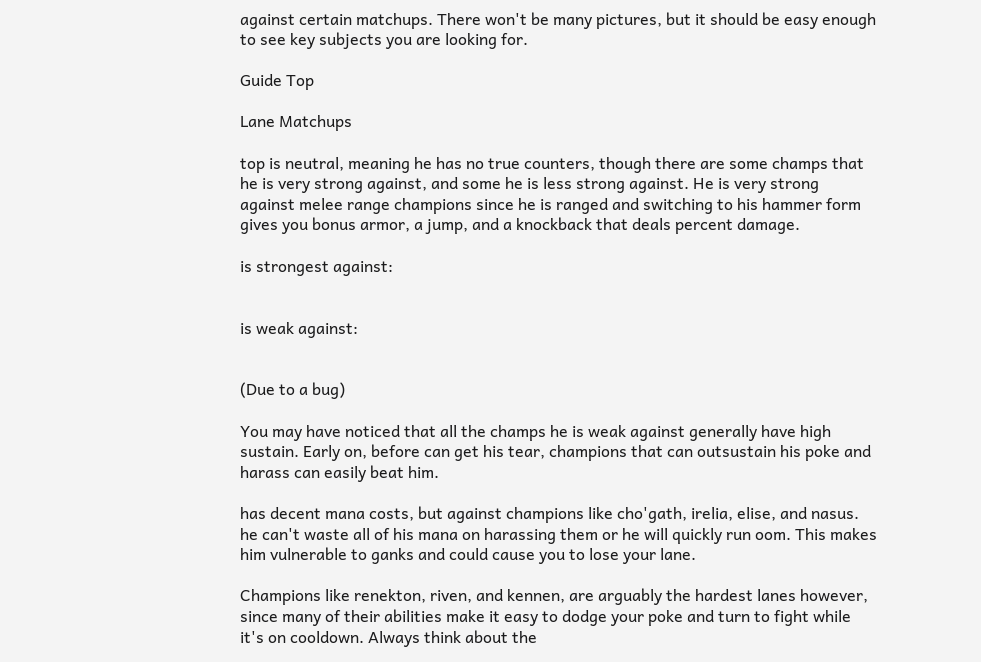against certain matchups. There won't be many pictures, but it should be easy enough to see key subjects you are looking for.

Guide Top

Lane Matchups

top is neutral, meaning he has no true counters, though there are some champs that he is very strong against, and some he is less strong against. He is very strong against melee range champions since he is ranged and switching to his hammer form gives you bonus armor, a jump, and a knockback that deals percent damage.

is strongest against:


is weak against:


(Due to a bug)

You may have noticed that all the champs he is weak against generally have high sustain. Early on, before can get his tear, champions that can outsustain his poke and harass can easily beat him.

has decent mana costs, but against champions like cho'gath, irelia, elise, and nasus. he can't waste all of his mana on harassing them or he will quickly run oom. This makes him vulnerable to ganks and could cause you to lose your lane.

Champions like renekton, riven, and kennen, are arguably the hardest lanes however, since many of their abilities make it easy to dodge your poke and turn to fight while it's on cooldown. Always think about the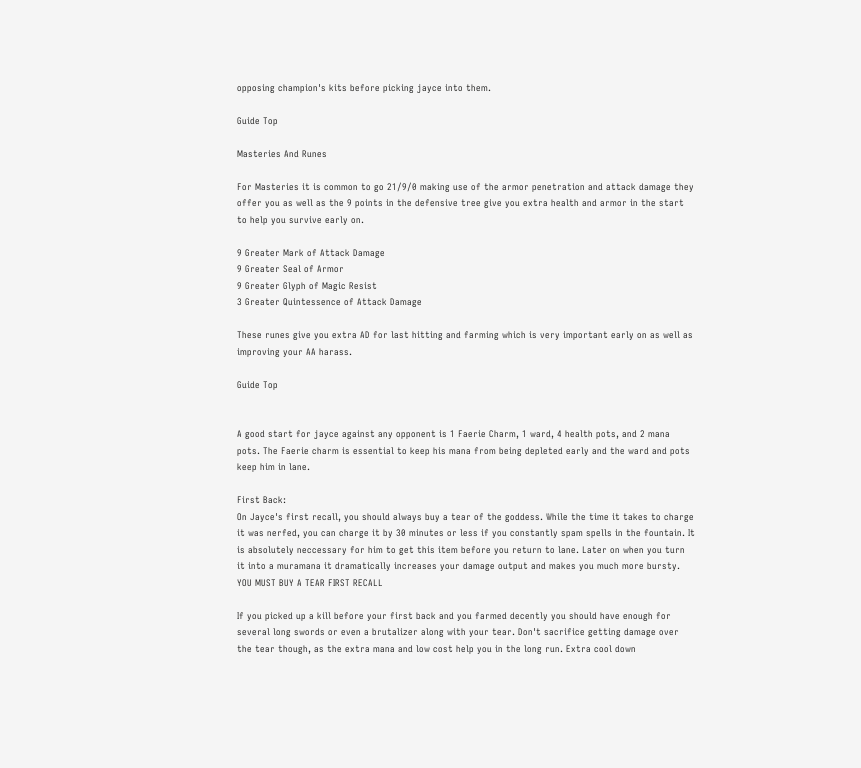opposing champion's kits before picking jayce into them.

Guide Top

Masteries And Runes

For Masteries it is common to go 21/9/0 making use of the armor penetration and attack damage they offer you as well as the 9 points in the defensive tree give you extra health and armor in the start to help you survive early on.

9 Greater Mark of Attack Damage
9 Greater Seal of Armor
9 Greater Glyph of Magic Resist
3 Greater Quintessence of Attack Damage

These runes give you extra AD for last hitting and farming which is very important early on as well as improving your AA harass.

Guide Top


A good start for jayce against any opponent is 1 Faerie Charm, 1 ward, 4 health pots, and 2 mana pots. The Faerie charm is essential to keep his mana from being depleted early and the ward and pots keep him in lane.

First Back:
On Jayce's first recall, you should always buy a tear of the goddess. While the time it takes to charge it was nerfed, you can charge it by 30 minutes or less if you constantly spam spells in the fountain. It is absolutely neccessary for him to get this item before you return to lane. Later on when you turn it into a muramana it dramatically increases your damage output and makes you much more bursty. YOU MUST BUY A TEAR FIRST RECALL

If you picked up a kill before your first back and you farmed decently you should have enough for several long swords or even a brutalizer along with your tear. Don't sacrifice getting damage over the tear though, as the extra mana and low cost help you in the long run. Extra cool down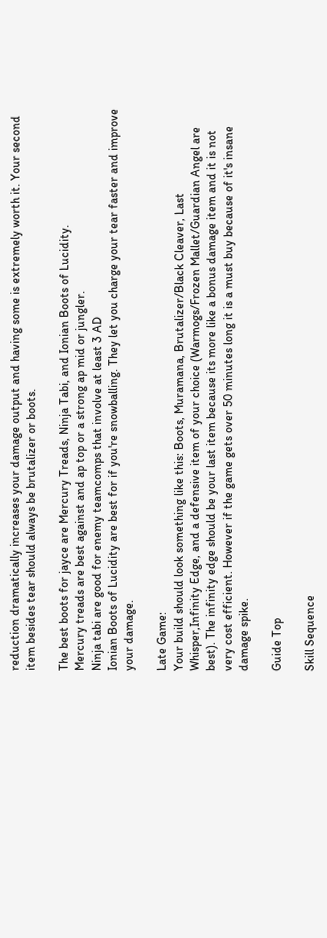reduction dramatically increases your damage output and having some is extremely worth it. Your second item besides tear should always be brutalizer or boots.

The best boots for jayce are Mercury Treads, Ninja Tabi, and Ionian Boots of Lucidity.
Mercury treads are best against and ap top or a strong ap mid or jungler.
Ninja tabi are good for enemy teamcomps that involve at least 3 AD
Ionian Boots of Lucidity are best for if you're snowballing. They let you charge your tear faster and improve your damage.

Late Game:
Your build should look something like this: Boots, Muramana, Brutalizer/Black Cleaver, Last Whisper,Infinity Edge, and a defensive item of your choice (Warmogs/Frozen Mallet/Guardian Angel are best). The infinity edge should be your last item because its more like a bonus damage item and it is not very cost efficient. However if the game gets over 50 minutes long it is a must buy because of it's insane damage spike.

Guide Top

Skill Sequence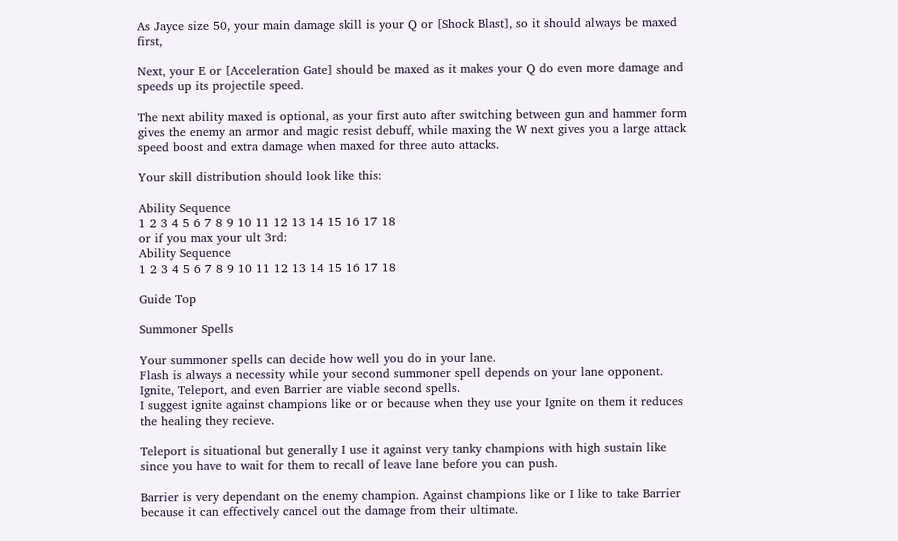As Jayce size 50, your main damage skill is your Q or [Shock Blast], so it should always be maxed first,

Next, your E or [Acceleration Gate] should be maxed as it makes your Q do even more damage and speeds up its projectile speed.

The next ability maxed is optional, as your first auto after switching between gun and hammer form gives the enemy an armor and magic resist debuff, while maxing the W next gives you a large attack speed boost and extra damage when maxed for three auto attacks.

Your skill distribution should look like this:

Ability Sequence
1 2 3 4 5 6 7 8 9 10 11 12 13 14 15 16 17 18
or if you max your ult 3rd:
Ability Sequence
1 2 3 4 5 6 7 8 9 10 11 12 13 14 15 16 17 18

Guide Top

Summoner Spells

Your summoner spells can decide how well you do in your lane.
Flash is always a necessity while your second summoner spell depends on your lane opponent.
Ignite, Teleport, and even Barrier are viable second spells.
I suggest ignite against champions like or or because when they use your Ignite on them it reduces the healing they recieve.

Teleport is situational but generally I use it against very tanky champions with high sustain like since you have to wait for them to recall of leave lane before you can push.

Barrier is very dependant on the enemy champion. Against champions like or I like to take Barrier because it can effectively cancel out the damage from their ultimate.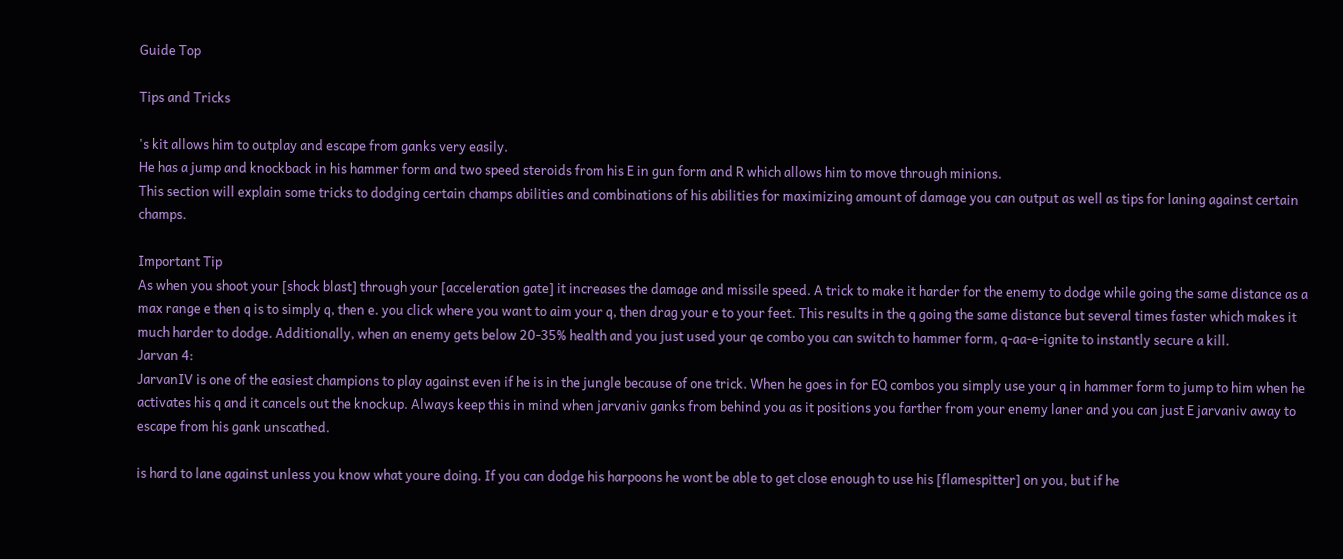Guide Top

Tips and Tricks

's kit allows him to outplay and escape from ganks very easily.
He has a jump and knockback in his hammer form and two speed steroids from his E in gun form and R which allows him to move through minions.
This section will explain some tricks to dodging certain champs abilities and combinations of his abilities for maximizing amount of damage you can output as well as tips for laning against certain champs.

Important Tip
As when you shoot your [shock blast] through your [acceleration gate] it increases the damage and missile speed. A trick to make it harder for the enemy to dodge while going the same distance as a max range e then q is to simply q, then e. you click where you want to aim your q, then drag your e to your feet. This results in the q going the same distance but several times faster which makes it much harder to dodge. Additionally, when an enemy gets below 20-35% health and you just used your qe combo you can switch to hammer form, q-aa-e-ignite to instantly secure a kill.
Jarvan 4:
JarvanIV is one of the easiest champions to play against even if he is in the jungle because of one trick. When he goes in for EQ combos you simply use your q in hammer form to jump to him when he activates his q and it cancels out the knockup. Always keep this in mind when jarvaniv ganks from behind you as it positions you farther from your enemy laner and you can just E jarvaniv away to escape from his gank unscathed.

is hard to lane against unless you know what youre doing. If you can dodge his harpoons he wont be able to get close enough to use his [flamespitter] on you, but if he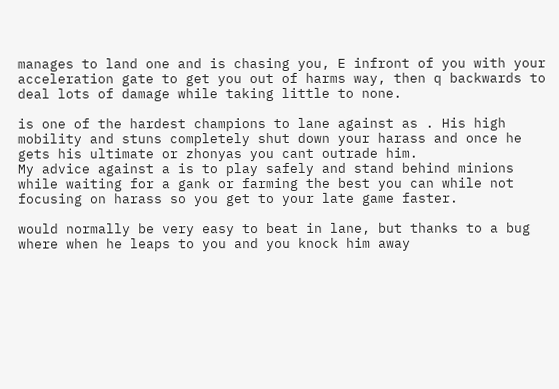manages to land one and is chasing you, E infront of you with your acceleration gate to get you out of harms way, then q backwards to deal lots of damage while taking little to none.

is one of the hardest champions to lane against as . His high mobility and stuns completely shut down your harass and once he gets his ultimate or zhonyas you cant outrade him.
My advice against a is to play safely and stand behind minions while waiting for a gank or farming the best you can while not focusing on harass so you get to your late game faster.

would normally be very easy to beat in lane, but thanks to a bug where when he leaps to you and you knock him away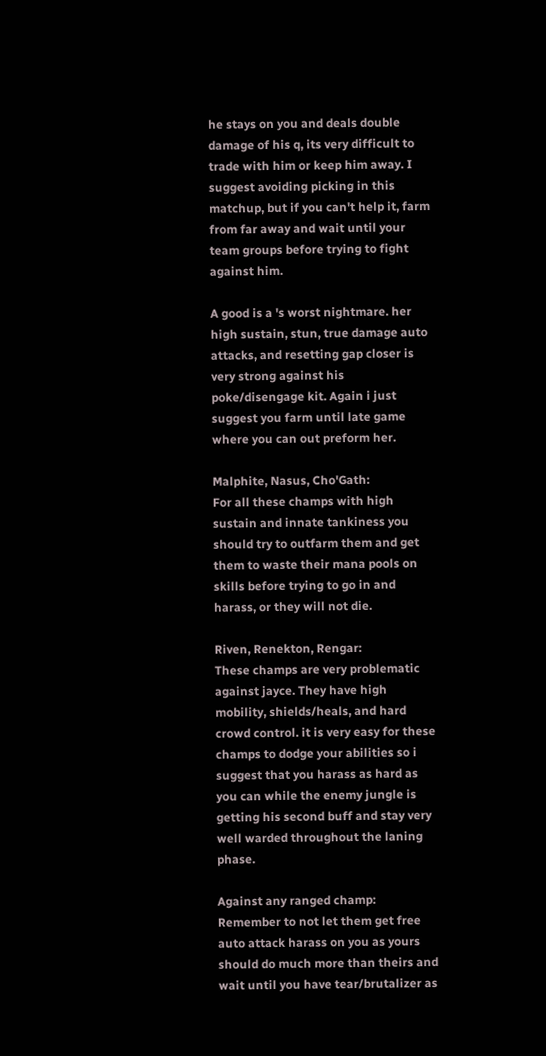he stays on you and deals double damage of his q, its very difficult to trade with him or keep him away. I suggest avoiding picking in this matchup, but if you can't help it, farm from far away and wait until your team groups before trying to fight against him.

A good is a 's worst nightmare. her high sustain, stun, true damage auto attacks, and resetting gap closer is very strong against his poke/disengage kit. Again i just suggest you farm until late game where you can out preform her.

Malphite, Nasus, Cho'Gath:
For all these champs with high sustain and innate tankiness you should try to outfarm them and get them to waste their mana pools on skills before trying to go in and harass, or they will not die.

Riven, Renekton, Rengar:
These champs are very problematic against jayce. They have high mobility, shields/heals, and hard crowd control. it is very easy for these champs to dodge your abilities so i suggest that you harass as hard as you can while the enemy jungle is getting his second buff and stay very well warded throughout the laning phase.

Against any ranged champ:
Remember to not let them get free auto attack harass on you as yours should do much more than theirs and wait until you have tear/brutalizer as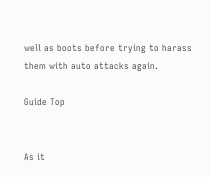well as boots before trying to harass them with auto attacks again.

Guide Top


As it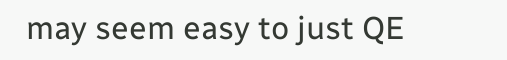may seem easy to just QE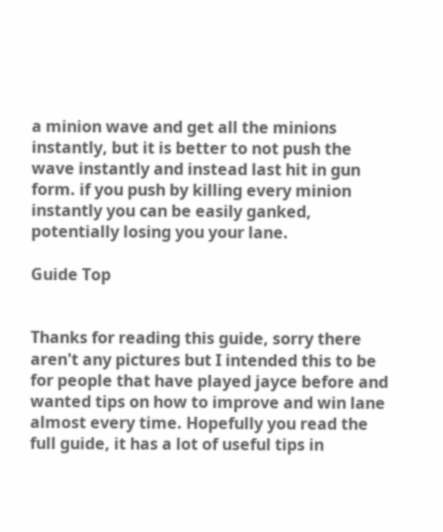a minion wave and get all the minions instantly, but it is better to not push the wave instantly and instead last hit in gun form. if you push by killing every minion instantly you can be easily ganked, potentially losing you your lane.

Guide Top


Thanks for reading this guide, sorry there aren't any pictures but I intended this to be for people that have played jayce before and wanted tips on how to improve and win lane almost every time. Hopefully you read the full guide, it has a lot of useful tips in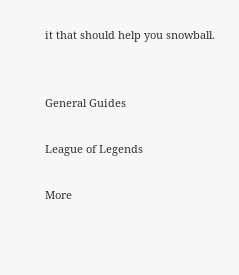it that should help you snowball.


General Guides

League of Legends

More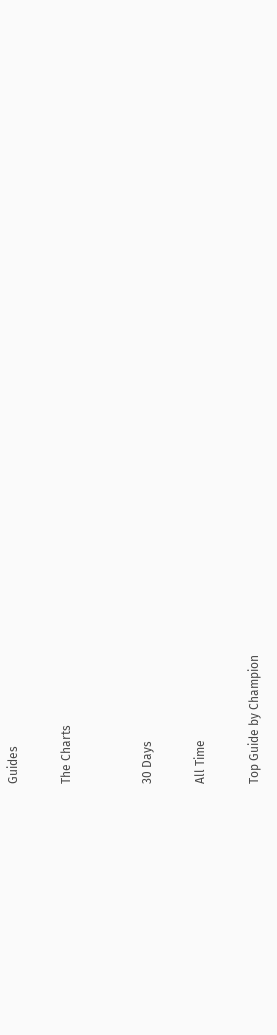Guides

The Charts


30 Days

All Time

Top Guide by Champion